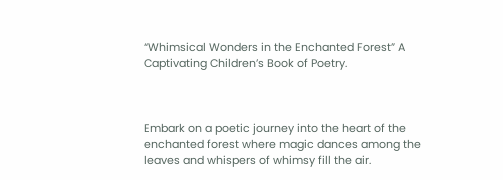“Whimsical Wonders in the Enchanted Forest” A Captivating Children’s Book of Poetry.



Embark on a poetic journey into the heart of the enchanted forest where magic dances among the leaves and whispers of whimsy fill the air.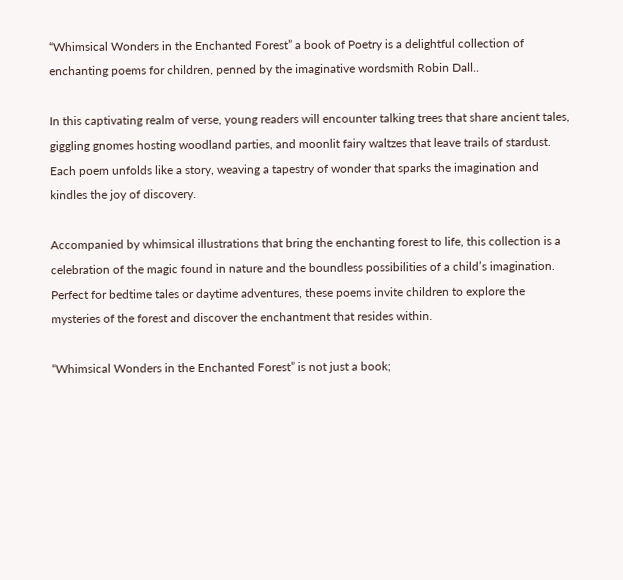“Whimsical Wonders in the Enchanted Forest” a book of Poetry is a delightful collection of enchanting poems for children, penned by the imaginative wordsmith Robin Dall..

In this captivating realm of verse, young readers will encounter talking trees that share ancient tales, giggling gnomes hosting woodland parties, and moonlit fairy waltzes that leave trails of stardust. Each poem unfolds like a story, weaving a tapestry of wonder that sparks the imagination and kindles the joy of discovery.

Accompanied by whimsical illustrations that bring the enchanting forest to life, this collection is a celebration of the magic found in nature and the boundless possibilities of a child’s imagination. Perfect for bedtime tales or daytime adventures, these poems invite children to explore the mysteries of the forest and discover the enchantment that resides within.

“Whimsical Wonders in the Enchanted Forest” is not just a book;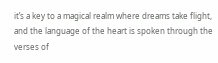it’s a key to a magical realm where dreams take flight, and the language of the heart is spoken through the verses of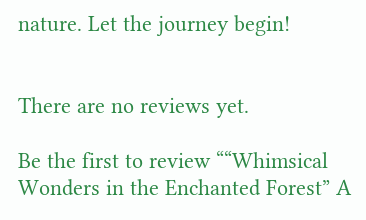nature. Let the journey begin!


There are no reviews yet.

Be the first to review ““Whimsical Wonders in the Enchanted Forest” A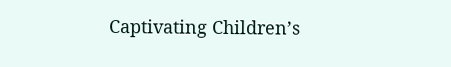Captivating Children’s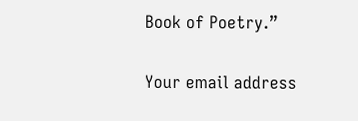Book of Poetry.”

Your email address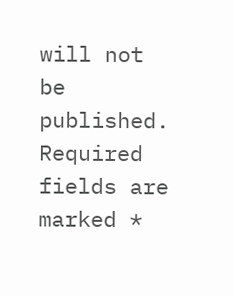will not be published. Required fields are marked *